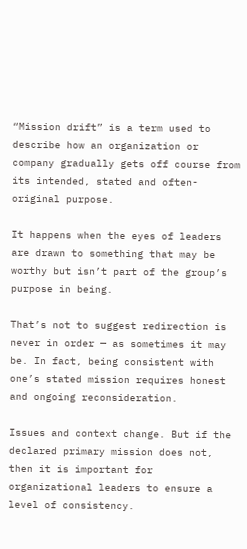“Mission drift” is a term used to describe how an organization or company gradually gets off course from its intended, stated and often-original purpose.

It happens when the eyes of leaders are drawn to something that may be worthy but isn’t part of the group’s purpose in being.

That’s not to suggest redirection is never in order — as sometimes it may be. In fact, being consistent with one’s stated mission requires honest and ongoing reconsideration.

Issues and context change. But if the declared primary mission does not, then it is important for organizational leaders to ensure a level of consistency.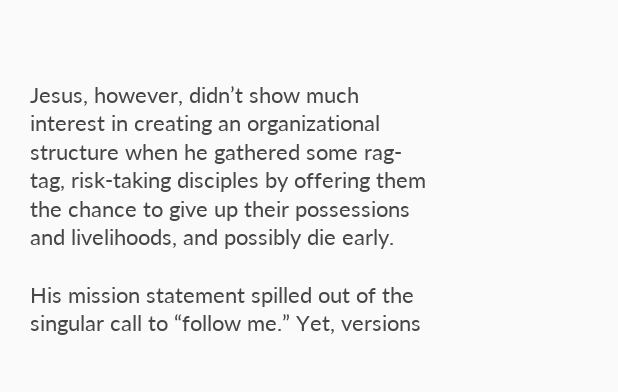Jesus, however, didn’t show much interest in creating an organizational structure when he gathered some rag-tag, risk-taking disciples by offering them the chance to give up their possessions and livelihoods, and possibly die early.

His mission statement spilled out of the singular call to “follow me.” Yet, versions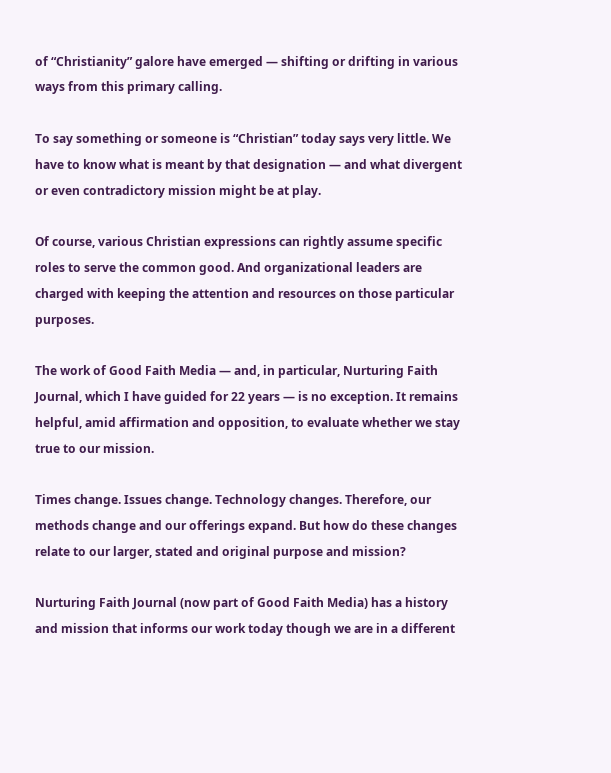of “Christianity” galore have emerged — shifting or drifting in various ways from this primary calling.

To say something or someone is “Christian” today says very little. We have to know what is meant by that designation — and what divergent or even contradictory mission might be at play.

Of course, various Christian expressions can rightly assume specific roles to serve the common good. And organizational leaders are charged with keeping the attention and resources on those particular purposes.

The work of Good Faith Media — and, in particular, Nurturing Faith Journal, which I have guided for 22 years — is no exception. It remains helpful, amid affirmation and opposition, to evaluate whether we stay true to our mission.

Times change. Issues change. Technology changes. Therefore, our methods change and our offerings expand. But how do these changes relate to our larger, stated and original purpose and mission?

Nurturing Faith Journal (now part of Good Faith Media) has a history and mission that informs our work today though we are in a different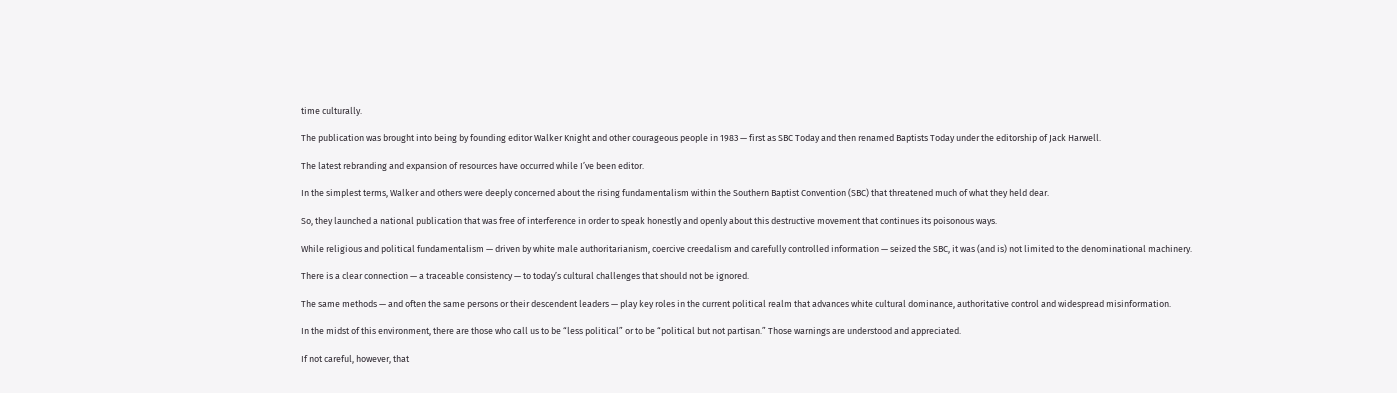time culturally.

The publication was brought into being by founding editor Walker Knight and other courageous people in 1983 — first as SBC Today and then renamed Baptists Today under the editorship of Jack Harwell.

The latest rebranding and expansion of resources have occurred while I’ve been editor.

In the simplest terms, Walker and others were deeply concerned about the rising fundamentalism within the Southern Baptist Convention (SBC) that threatened much of what they held dear.

So, they launched a national publication that was free of interference in order to speak honestly and openly about this destructive movement that continues its poisonous ways.

While religious and political fundamentalism — driven by white male authoritarianism, coercive creedalism and carefully controlled information — seized the SBC, it was (and is) not limited to the denominational machinery.

There is a clear connection — a traceable consistency — to today’s cultural challenges that should not be ignored.

The same methods — and often the same persons or their descendent leaders — play key roles in the current political realm that advances white cultural dominance, authoritative control and widespread misinformation.

In the midst of this environment, there are those who call us to be “less political” or to be “political but not partisan.” Those warnings are understood and appreciated.

If not careful, however, that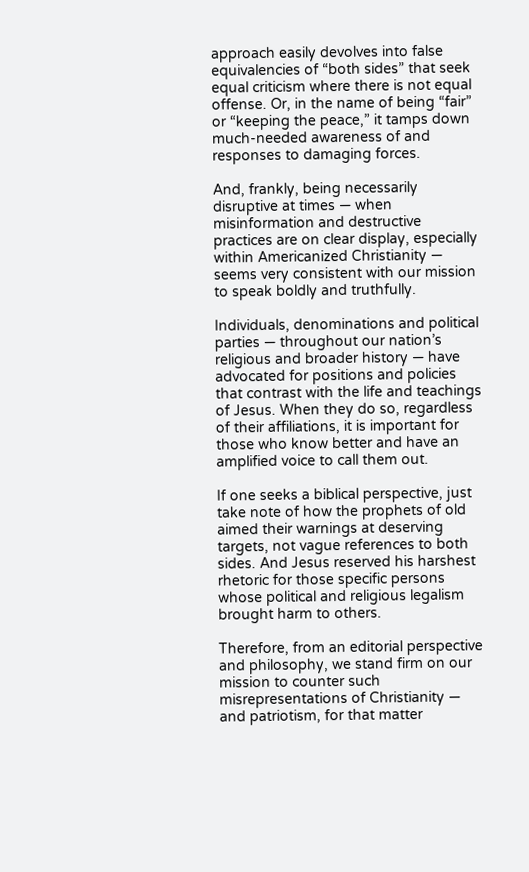approach easily devolves into false equivalencies of “both sides” that seek equal criticism where there is not equal offense. Or, in the name of being “fair” or “keeping the peace,” it tamps down much-needed awareness of and responses to damaging forces.

And, frankly, being necessarily disruptive at times — when misinformation and destructive practices are on clear display, especially within Americanized Christianity — seems very consistent with our mission to speak boldly and truthfully.

Individuals, denominations and political parties — throughout our nation’s religious and broader history — have advocated for positions and policies that contrast with the life and teachings of Jesus. When they do so, regardless of their affiliations, it is important for those who know better and have an amplified voice to call them out.

If one seeks a biblical perspective, just take note of how the prophets of old aimed their warnings at deserving targets, not vague references to both sides. And Jesus reserved his harshest rhetoric for those specific persons whose political and religious legalism brought harm to others.

Therefore, from an editorial perspective and philosophy, we stand firm on our mission to counter such misrepresentations of Christianity — and patriotism, for that matter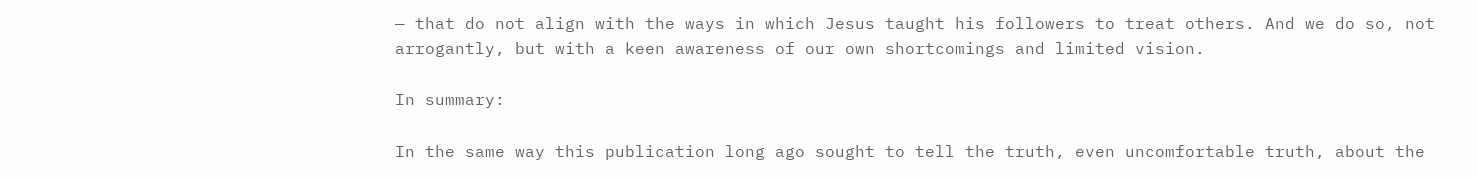— that do not align with the ways in which Jesus taught his followers to treat others. And we do so, not arrogantly, but with a keen awareness of our own shortcomings and limited vision.

In summary:

In the same way this publication long ago sought to tell the truth, even uncomfortable truth, about the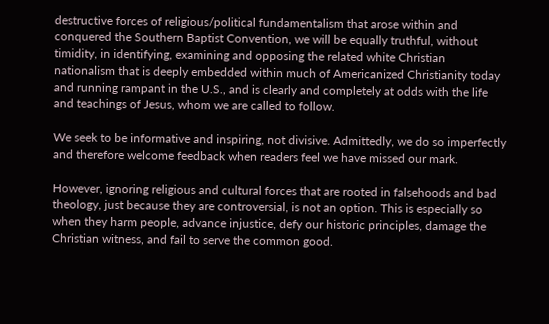destructive forces of religious/political fundamentalism that arose within and conquered the Southern Baptist Convention, we will be equally truthful, without timidity, in identifying, examining and opposing the related white Christian nationalism that is deeply embedded within much of Americanized Christianity today and running rampant in the U.S., and is clearly and completely at odds with the life and teachings of Jesus, whom we are called to follow.

We seek to be informative and inspiring, not divisive. Admittedly, we do so imperfectly and therefore welcome feedback when readers feel we have missed our mark.

However, ignoring religious and cultural forces that are rooted in falsehoods and bad theology, just because they are controversial, is not an option. This is especially so when they harm people, advance injustice, defy our historic principles, damage the Christian witness, and fail to serve the common good.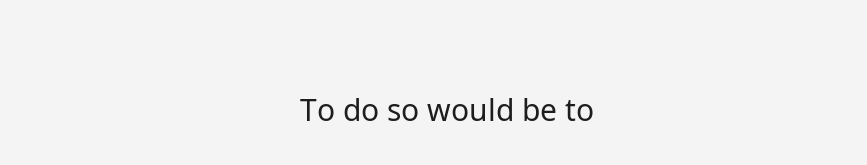To do so would be to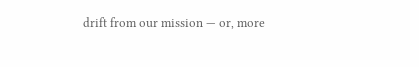drift from our mission — or, more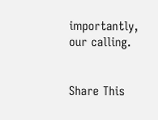importantly, our calling.


Share This